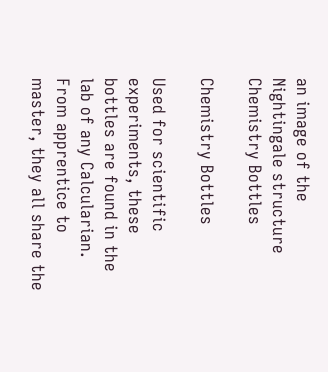an image of the Nightingale structure Chemistry Bottles

Chemistry Bottles

Used for scientific experiments, these bottles are found in the lab of any Calcularian. From apprentice to master, they all share the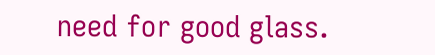need for good glass.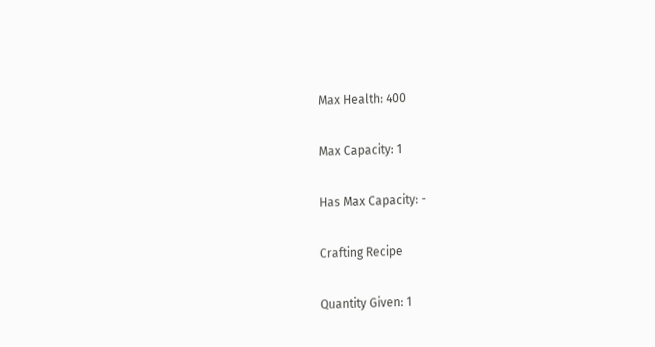Max Health: 400

Max Capacity: 1

Has Max Capacity: -

Crafting Recipe

Quantity Given: 1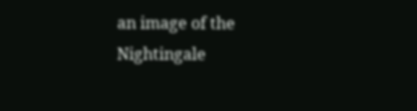an image of the Nightingale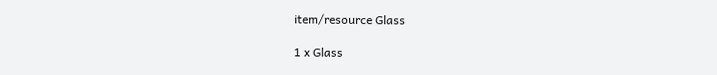item/resource Glass

1 x Glass